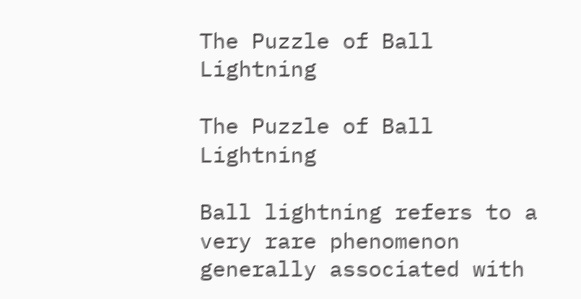The Puzzle of Ball Lightning

The Puzzle of Ball Lightning

Ball lightning refers to a very rare phenomenon generally associated with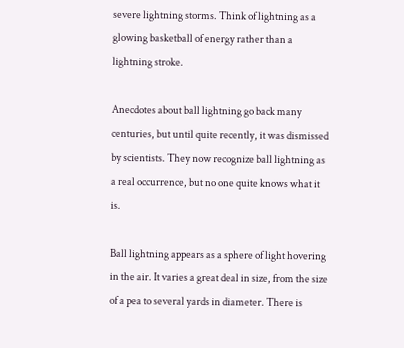severe lightning storms. Think of lightning as a glowing basketball of energy rather than a lightning stroke.

Anecdotes about ball lightning go back many centuries, but until quite recently, it was dismissed by scientists. They now recognize ball lightning as a real occurrence, but no one quite knows what it is.

Ball lightning appears as a sphere of light hovering in the air. It varies a great deal in size, from the size of a pea to several yards in diameter. There is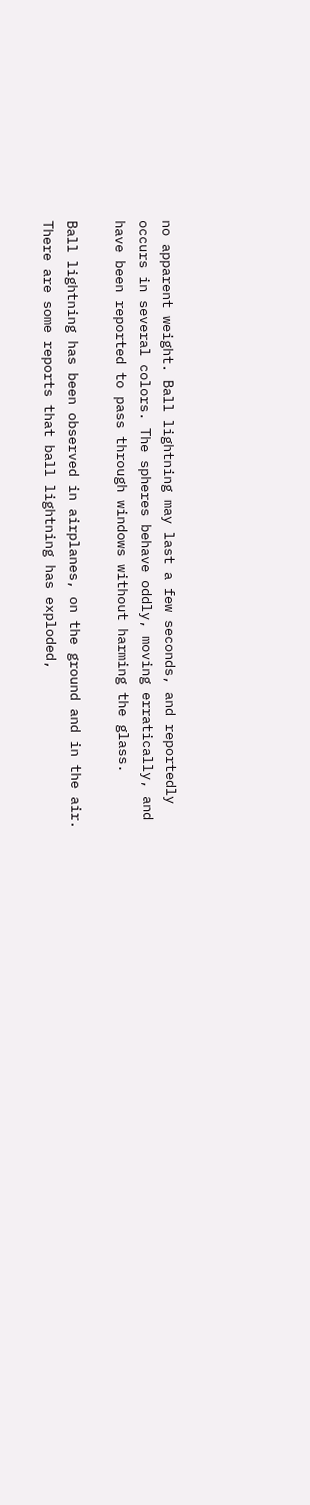no apparent weight. Ball lightning may last a few seconds, and reportedly occurs in several colors. The spheres behave oddly, moving erratically, and have been reported to pass through windows without harming the glass.

Ball lightning has been observed in airplanes, on the ground and in the air. There are some reports that ball lightning has exploded,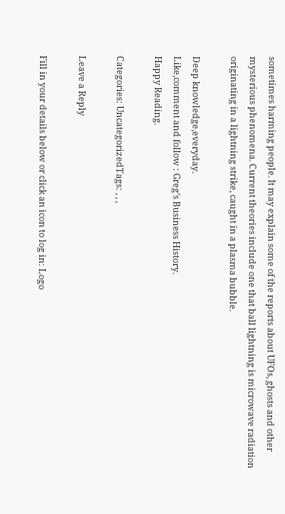sometimes harming people. It may explain some of the reports about UFOs, ghosts and other mysterious phenomena. Current theories include one that ball lightning is microwave radiation originating in a lightning strike, caught in a plasma bubble.

Deep knowledge,everyday.
Like,comment and follow : Greg’s Business History.
Happy Reading.

Categories: UncategorizedTags: , , ,

Leave a Reply

Fill in your details below or click an icon to log in: Logo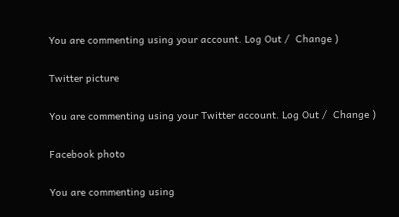You are commenting using your account. Log Out /  Change )

Twitter picture

You are commenting using your Twitter account. Log Out /  Change )

Facebook photo

You are commenting using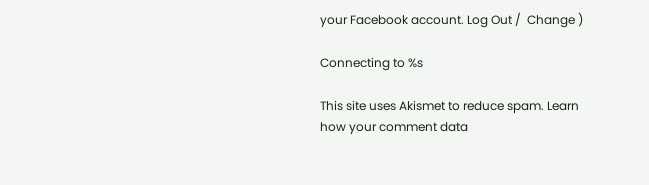your Facebook account. Log Out /  Change )

Connecting to %s

This site uses Akismet to reduce spam. Learn how your comment data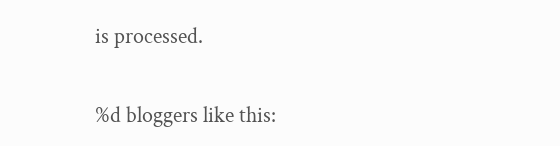is processed.

%d bloggers like this: